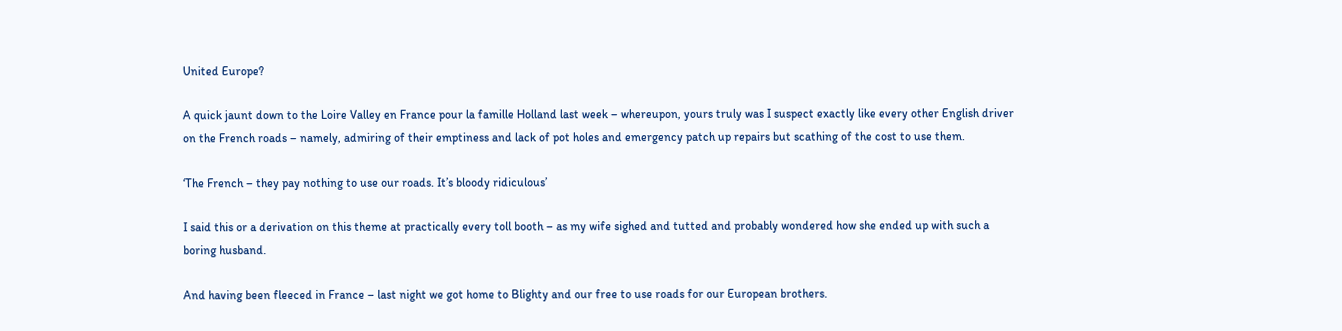United Europe?

A quick jaunt down to the Loire Valley en France pour la famille Holland last week – whereupon, yours truly was I suspect exactly like every other English driver on the French roads – namely, admiring of their emptiness and lack of pot holes and emergency patch up repairs but scathing of the cost to use them.

‘The French – they pay nothing to use our roads. It’s bloody ridiculous’

I said this or a derivation on this theme at practically every toll booth – as my wife sighed and tutted and probably wondered how she ended up with such a boring husband.

And having been fleeced in France – last night we got home to Blighty and our free to use roads for our European brothers.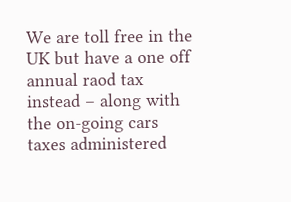We are toll free in the UK but have a one off annual raod tax instead – along with the on-going cars taxes administered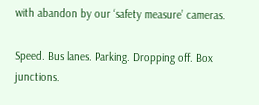with abandon by our ‘safety measure’ cameras.

Speed. Bus lanes. Parking. Dropping off. Box junctions.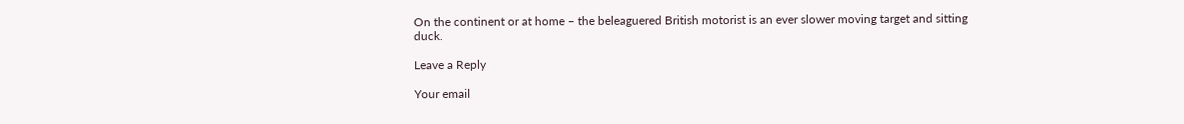On the continent or at home – the beleaguered British motorist is an ever slower moving target and sitting duck.

Leave a Reply

Your email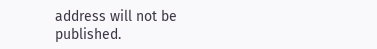address will not be published.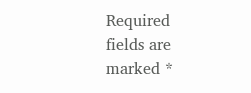Required fields are marked *